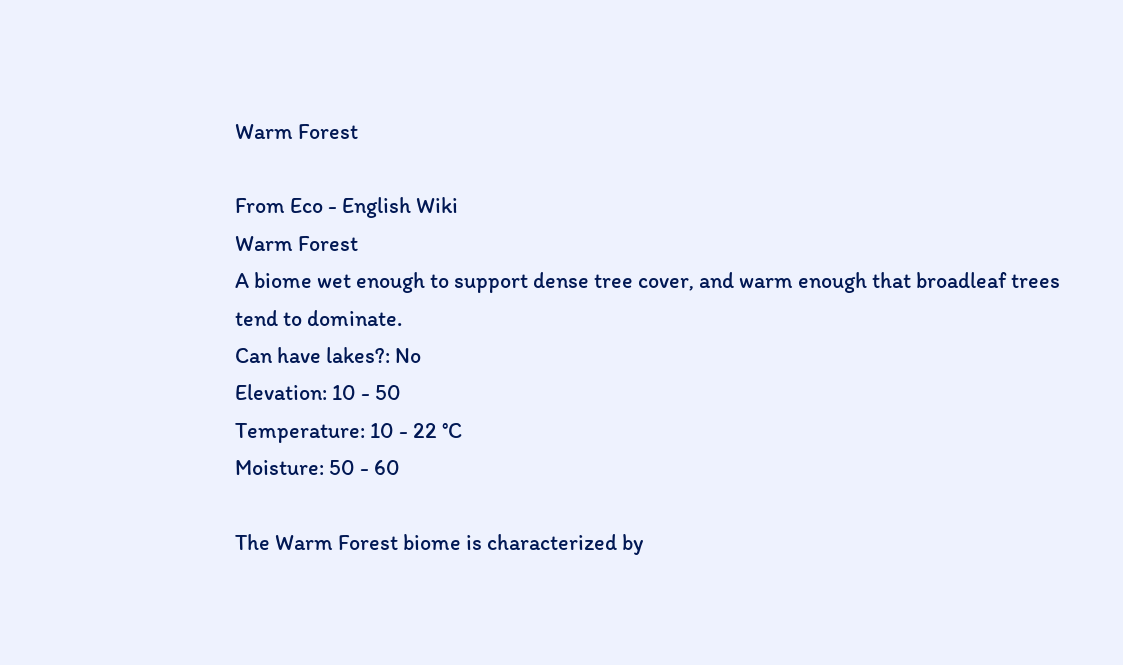Warm Forest

From Eco - English Wiki
Warm Forest
A biome wet enough to support dense tree cover, and warm enough that broadleaf trees tend to dominate.
Can have lakes?: No
Elevation: 10 - 50
Temperature: 10 - 22 °C
Moisture: 50 - 60

The Warm Forest biome is characterized by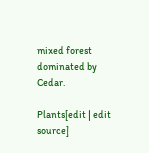mixed forest dominated by Cedar.

Plants[edit | edit source]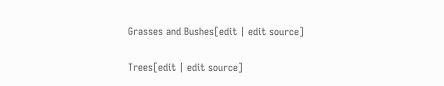Grasses and Bushes[edit | edit source]

Trees[edit | edit source]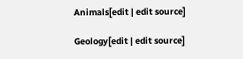Animals[edit | edit source]

Geology[edit | edit source]